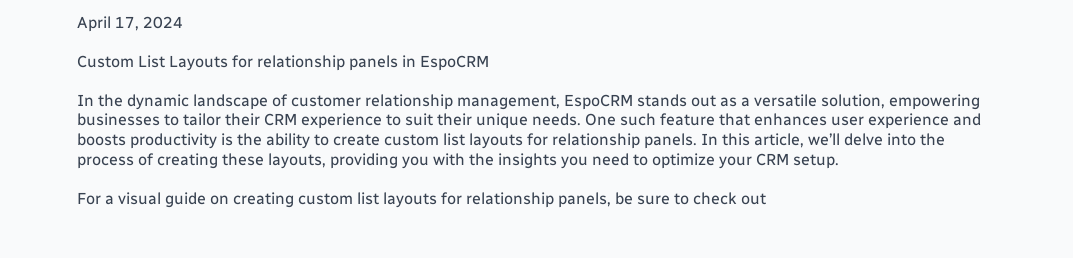April 17, 2024

Custom List Layouts for relationship panels in EspoCRM

In the dynamic landscape of customer relationship management, EspoCRM stands out as a versatile solution, empowering businesses to tailor their CRM experience to suit their unique needs. One such feature that enhances user experience and boosts productivity is the ability to create custom list layouts for relationship panels. In this article, we’ll delve into the process of creating these layouts, providing you with the insights you need to optimize your CRM setup.

For a visual guide on creating custom list layouts for relationship panels, be sure to check out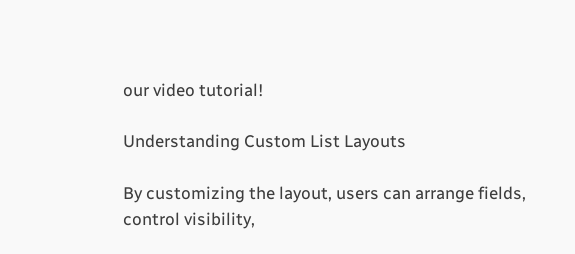our video tutorial!

Understanding Custom List Layouts

By customizing the layout, users can arrange fields, control visibility,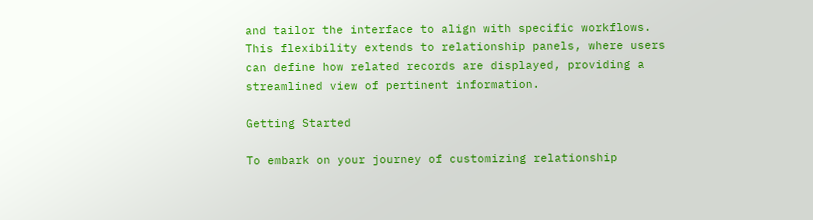and tailor the interface to align with specific workflows. This flexibility extends to relationship panels, where users can define how related records are displayed, providing a streamlined view of pertinent information.

Getting Started

To embark on your journey of customizing relationship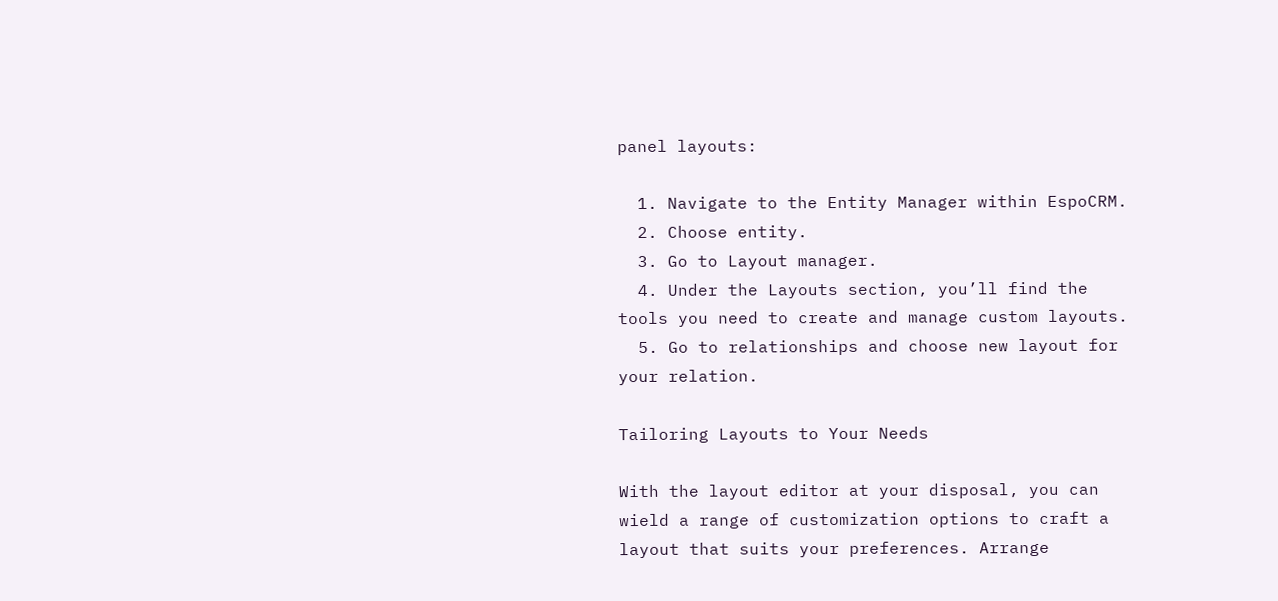panel layouts:

  1. Navigate to the Entity Manager within EspoCRM.
  2. Choose entity.
  3. Go to Layout manager.
  4. Under the Layouts section, you’ll find the tools you need to create and manage custom layouts.
  5. Go to relationships and choose new layout for your relation.

Tailoring Layouts to Your Needs

With the layout editor at your disposal, you can wield a range of customization options to craft a layout that suits your preferences. Arrange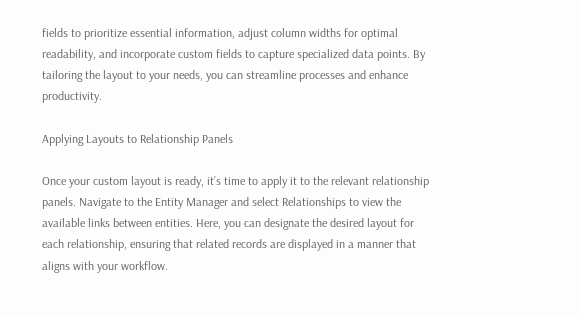fields to prioritize essential information, adjust column widths for optimal readability, and incorporate custom fields to capture specialized data points. By tailoring the layout to your needs, you can streamline processes and enhance productivity.

Applying Layouts to Relationship Panels

Once your custom layout is ready, it’s time to apply it to the relevant relationship panels. Navigate to the Entity Manager and select Relationships to view the available links between entities. Here, you can designate the desired layout for each relationship, ensuring that related records are displayed in a manner that aligns with your workflow.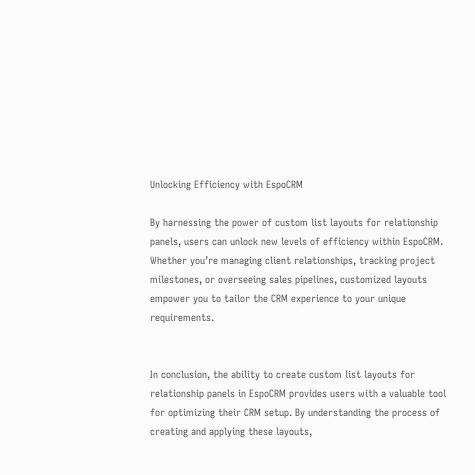Unlocking Efficiency with EspoCRM

By harnessing the power of custom list layouts for relationship panels, users can unlock new levels of efficiency within EspoCRM. Whether you’re managing client relationships, tracking project milestones, or overseeing sales pipelines, customized layouts empower you to tailor the CRM experience to your unique requirements.


In conclusion, the ability to create custom list layouts for relationship panels in EspoCRM provides users with a valuable tool for optimizing their CRM setup. By understanding the process of creating and applying these layouts,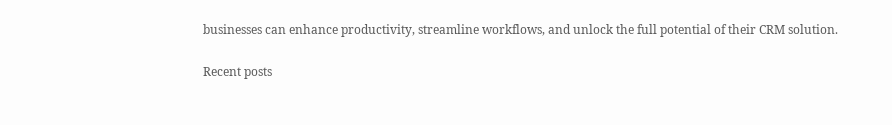businesses can enhance productivity, streamline workflows, and unlock the full potential of their CRM solution.

Recent posts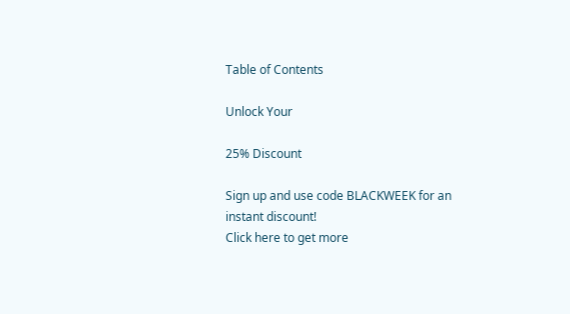Table of Contents

Unlock Your

25% Discount

Sign up and use code BLACKWEEK for an instant discount!
Click here to get more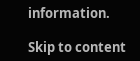information.

Skip to content